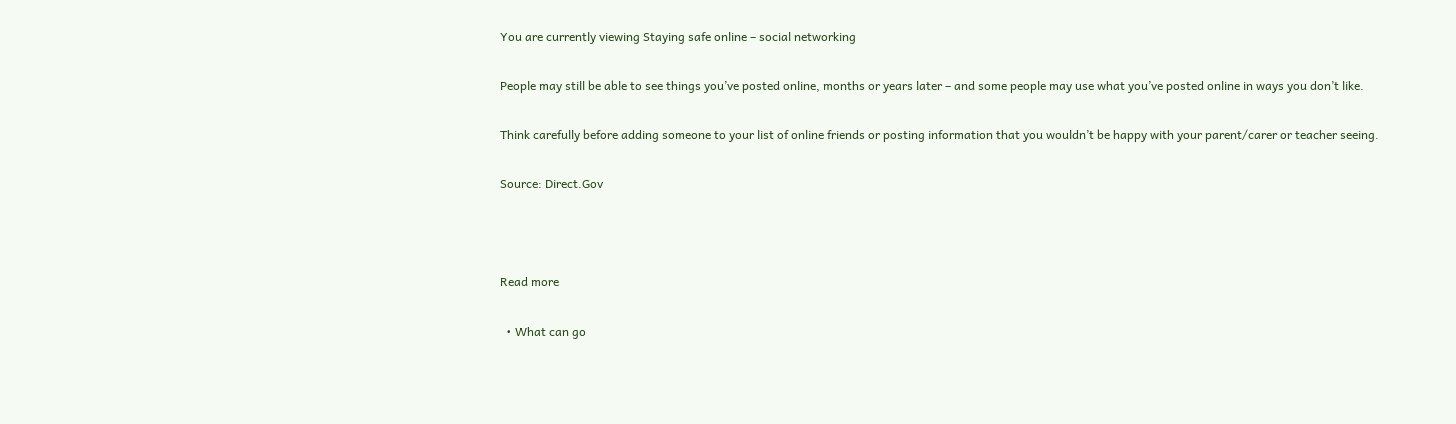You are currently viewing Staying safe online – social networking

People may still be able to see things you’ve posted online, months or years later – and some people may use what you’ve posted online in ways you don’t like.

Think carefully before adding someone to your list of online friends or posting information that you wouldn’t be happy with your parent/carer or teacher seeing.

Source: Direct.Gov



Read more

  • What can go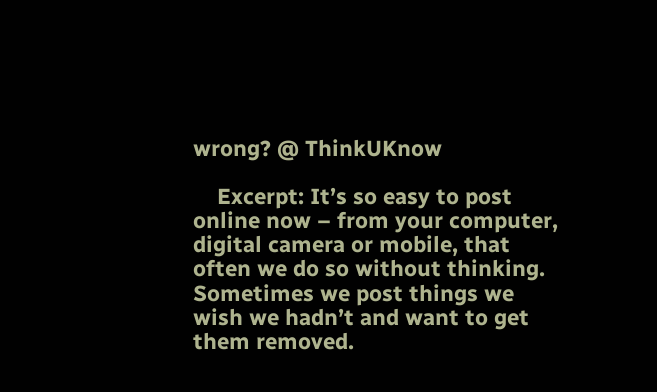wrong? @ ThinkUKnow

    Excerpt: It’s so easy to post online now – from your computer, digital camera or mobile, that often we do so without thinking. Sometimes we post things we wish we hadn’t and want to get them removed.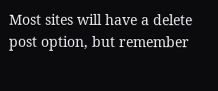Most sites will have a delete post option, but remember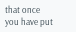that once you have put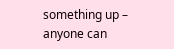something up – anyone can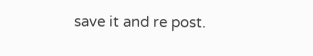save it and re post.